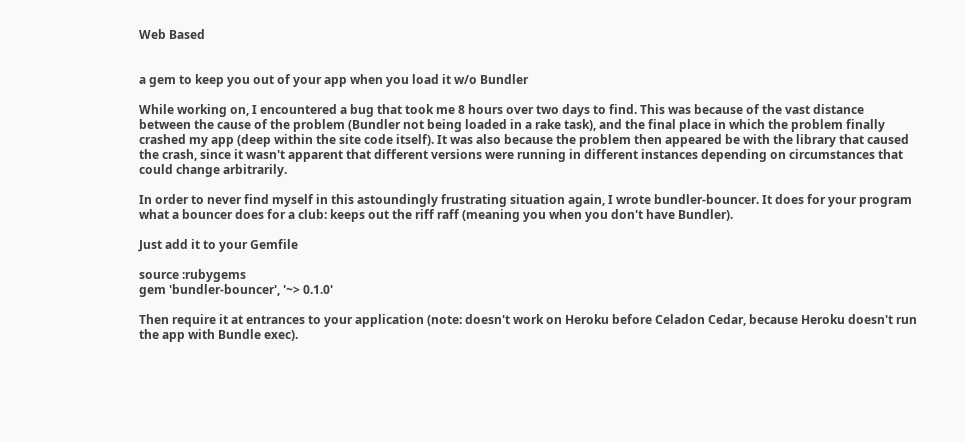Web Based


a gem to keep you out of your app when you load it w/o Bundler

While working on, I encountered a bug that took me 8 hours over two days to find. This was because of the vast distance between the cause of the problem (Bundler not being loaded in a rake task), and the final place in which the problem finally crashed my app (deep within the site code itself). It was also because the problem then appeared be with the library that caused the crash, since it wasn't apparent that different versions were running in different instances depending on circumstances that could change arbitrarily.

In order to never find myself in this astoundingly frustrating situation again, I wrote bundler-bouncer. It does for your program what a bouncer does for a club: keeps out the riff raff (meaning you when you don't have Bundler).

Just add it to your Gemfile

source :rubygems
gem 'bundler-bouncer', '~> 0.1.0'

Then require it at entrances to your application (note: doesn't work on Heroku before Celadon Cedar, because Heroku doesn't run the app with Bundle exec).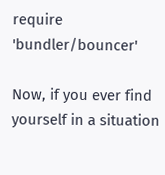require 'bundler/bouncer'

Now, if you ever find yourself in a situation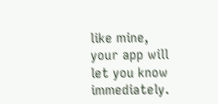like mine, your app will let you know immediately.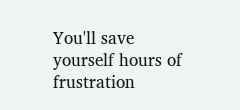You'll save yourself hours of frustration